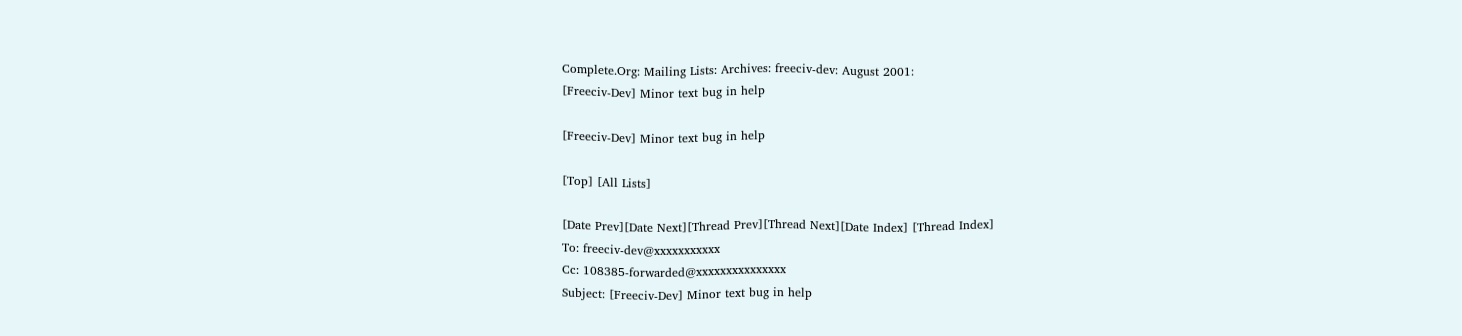Complete.Org: Mailing Lists: Archives: freeciv-dev: August 2001:
[Freeciv-Dev] Minor text bug in help

[Freeciv-Dev] Minor text bug in help

[Top] [All Lists]

[Date Prev][Date Next][Thread Prev][Thread Next][Date Index] [Thread Index]
To: freeciv-dev@xxxxxxxxxxx
Cc: 108385-forwarded@xxxxxxxxxxxxxxx
Subject: [Freeciv-Dev] Minor text bug in help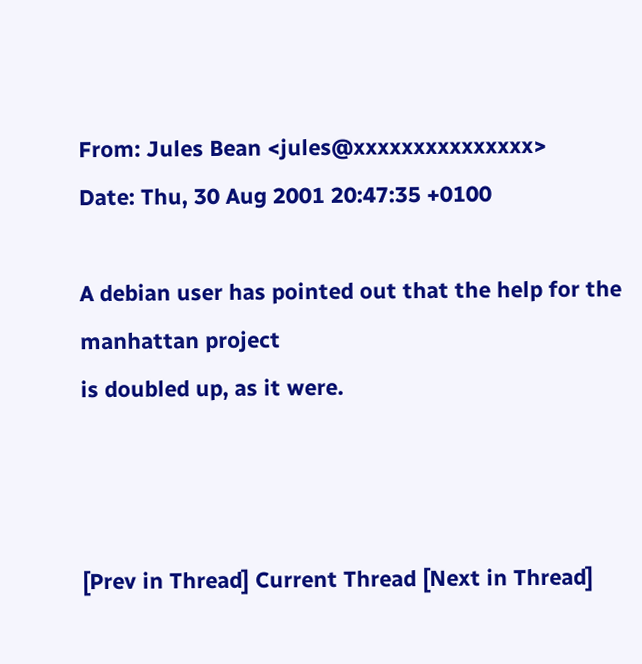From: Jules Bean <jules@xxxxxxxxxxxxxxx>
Date: Thu, 30 Aug 2001 20:47:35 +0100

A debian user has pointed out that the help for the manhattan project
is doubled up, as it were.



[Prev in Thread] Current Thread [Next in Thread]